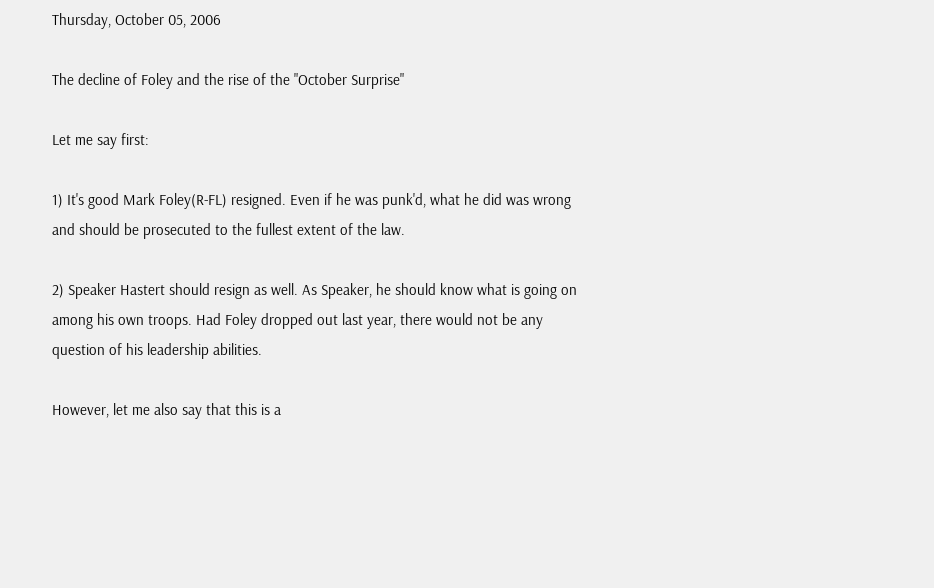Thursday, October 05, 2006

The decline of Foley and the rise of the "October Surprise"

Let me say first:

1) It's good Mark Foley(R-FL) resigned. Even if he was punk'd, what he did was wrong and should be prosecuted to the fullest extent of the law.

2) Speaker Hastert should resign as well. As Speaker, he should know what is going on among his own troops. Had Foley dropped out last year, there would not be any question of his leadership abilities.

However, let me also say that this is a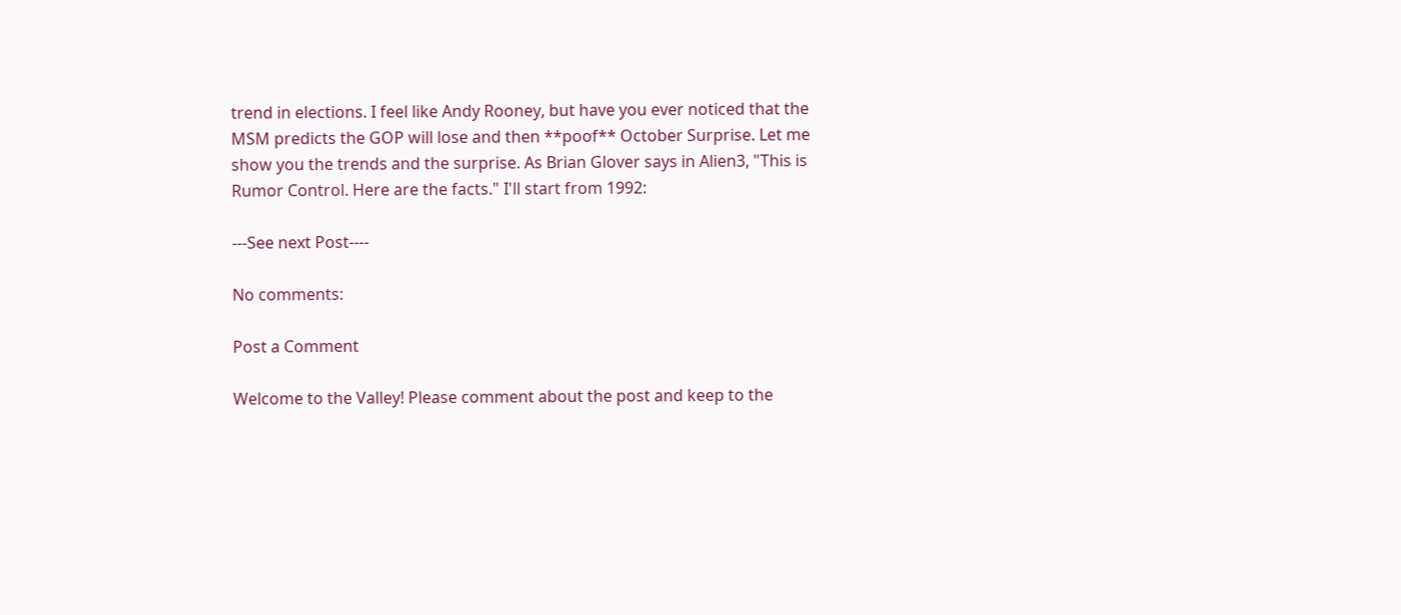trend in elections. I feel like Andy Rooney, but have you ever noticed that the MSM predicts the GOP will lose and then **poof** October Surprise. Let me show you the trends and the surprise. As Brian Glover says in Alien3, "This is Rumor Control. Here are the facts." I'll start from 1992:

---See next Post----

No comments:

Post a Comment

Welcome to the Valley! Please comment about the post and keep to the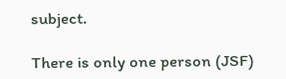subject.

There is only one person (JSF)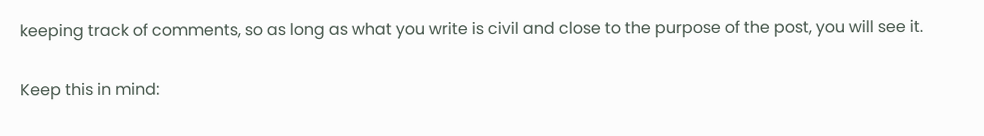keeping track of comments, so as long as what you write is civil and close to the purpose of the post, you will see it.

Keep this in mind: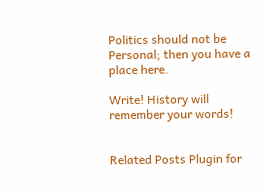Politics should not be Personal; then you have a place here.

Write! History will remember your words!


Related Posts Plugin for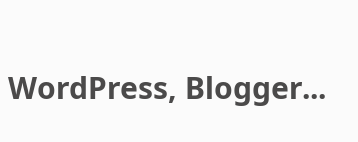WordPress, Blogger...